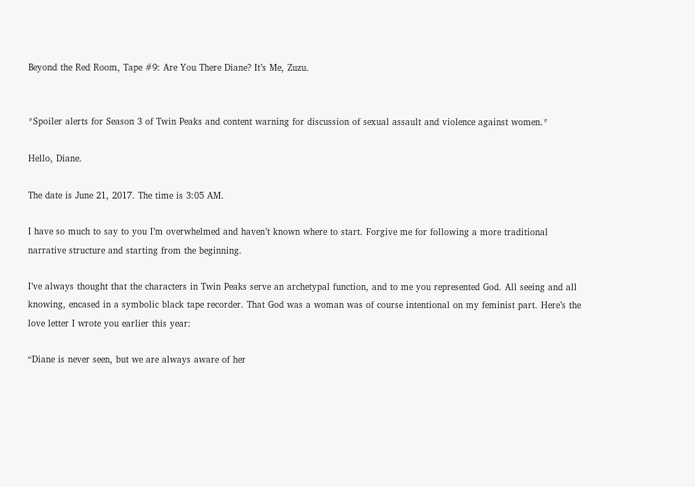Beyond the Red Room, Tape #9: Are You There Diane? It’s Me, Zuzu.


*Spoiler alerts for Season 3 of Twin Peaks and content warning for discussion of sexual assault and violence against women.*

Hello, Diane.

The date is June 21, 2017. The time is 3:05 AM.

I have so much to say to you I’m overwhelmed and haven’t known where to start. Forgive me for following a more traditional narrative structure and starting from the beginning.

I’ve always thought that the characters in Twin Peaks serve an archetypal function, and to me you represented God. All seeing and all knowing, encased in a symbolic black tape recorder. That God was a woman was of course intentional on my feminist part. Here’s the love letter I wrote you earlier this year:

“Diane is never seen, but we are always aware of her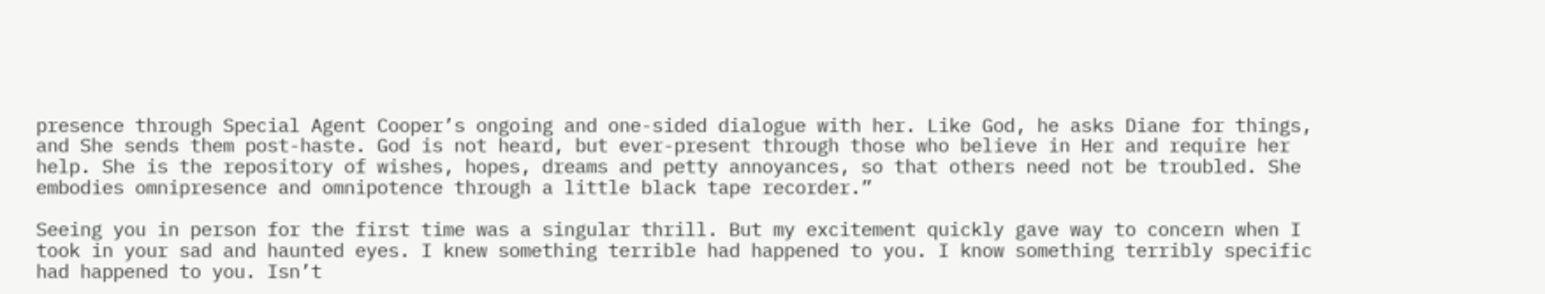presence through Special Agent Cooper’s ongoing and one-sided dialogue with her. Like God, he asks Diane for things, and She sends them post-haste. God is not heard, but ever-present through those who believe in Her and require her help. She is the repository of wishes, hopes, dreams and petty annoyances, so that others need not be troubled. She embodies omnipresence and omnipotence through a little black tape recorder.”

Seeing you in person for the first time was a singular thrill. But my excitement quickly gave way to concern when I took in your sad and haunted eyes. I knew something terrible had happened to you. I know something terribly specific had happened to you. Isn’t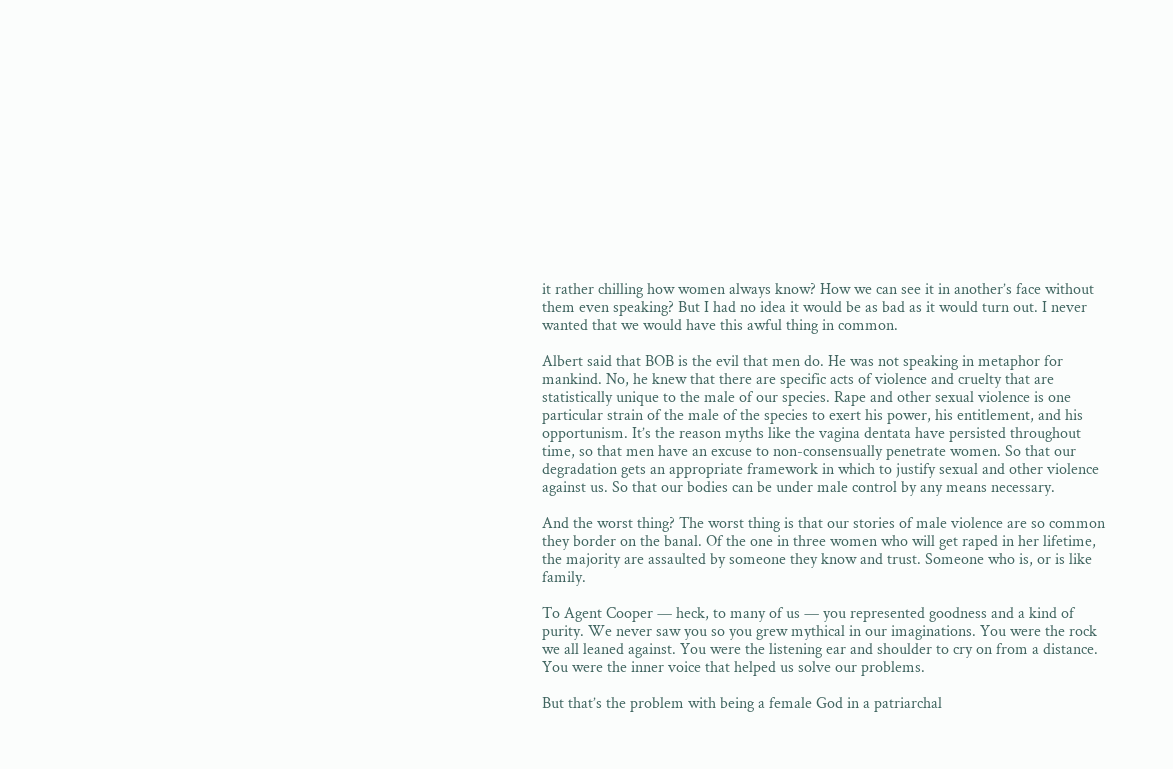it rather chilling how women always know? How we can see it in another’s face without them even speaking? But I had no idea it would be as bad as it would turn out. I never wanted that we would have this awful thing in common.

Albert said that BOB is the evil that men do. He was not speaking in metaphor for mankind. No, he knew that there are specific acts of violence and cruelty that are statistically unique to the male of our species. Rape and other sexual violence is one particular strain of the male of the species to exert his power, his entitlement, and his opportunism. It’s the reason myths like the vagina dentata have persisted throughout time, so that men have an excuse to non-consensually penetrate women. So that our degradation gets an appropriate framework in which to justify sexual and other violence against us. So that our bodies can be under male control by any means necessary.

And the worst thing? The worst thing is that our stories of male violence are so common they border on the banal. Of the one in three women who will get raped in her lifetime, the majority are assaulted by someone they know and trust. Someone who is, or is like family.

To Agent Cooper — heck, to many of us — you represented goodness and a kind of purity. We never saw you so you grew mythical in our imaginations. You were the rock we all leaned against. You were the listening ear and shoulder to cry on from a distance. You were the inner voice that helped us solve our problems.

But that’s the problem with being a female God in a patriarchal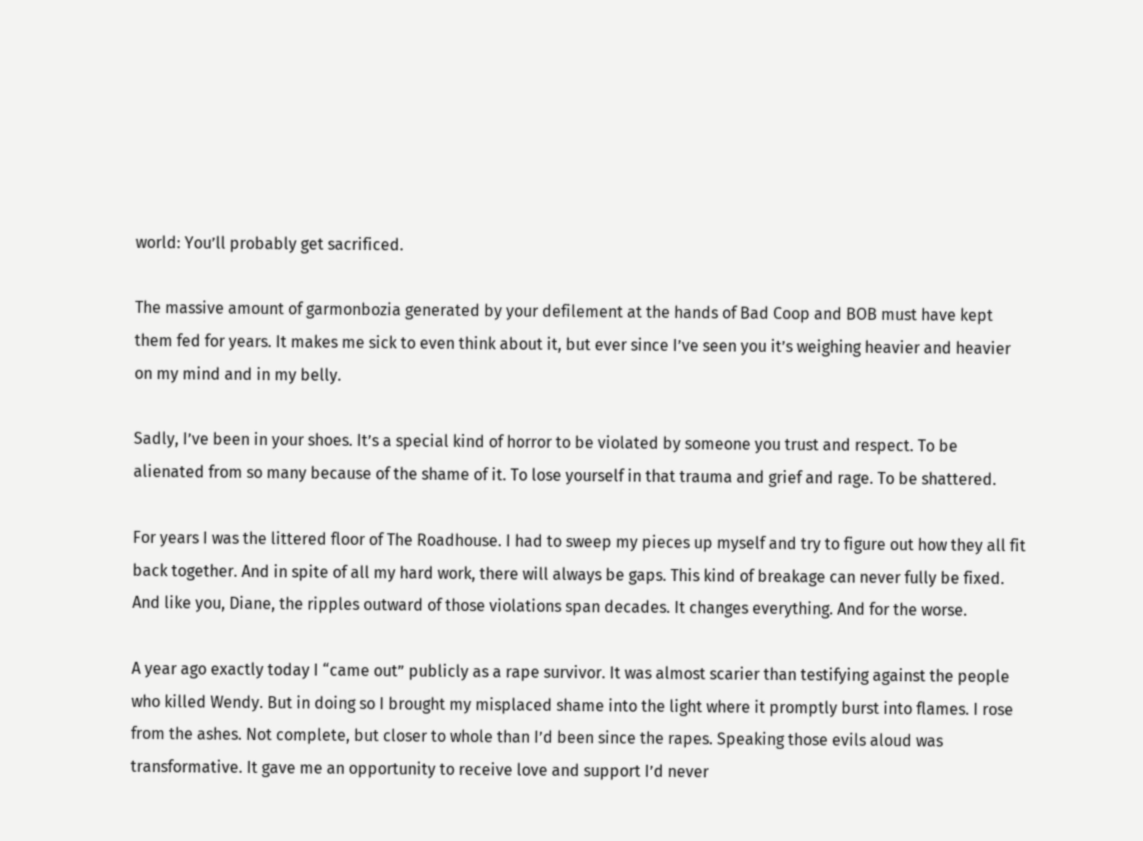world: You’ll probably get sacrificed.

The massive amount of garmonbozia generated by your defilement at the hands of Bad Coop and BOB must have kept them fed for years. It makes me sick to even think about it, but ever since I’ve seen you it’s weighing heavier and heavier on my mind and in my belly.

Sadly, I’ve been in your shoes. It’s a special kind of horror to be violated by someone you trust and respect. To be alienated from so many because of the shame of it. To lose yourself in that trauma and grief and rage. To be shattered.

For years I was the littered floor of The Roadhouse. I had to sweep my pieces up myself and try to figure out how they all fit back together. And in spite of all my hard work, there will always be gaps. This kind of breakage can never fully be fixed. And like you, Diane, the ripples outward of those violations span decades. It changes everything. And for the worse.

A year ago exactly today I “came out” publicly as a rape survivor. It was almost scarier than testifying against the people who killed Wendy. But in doing so I brought my misplaced shame into the light where it promptly burst into flames. I rose from the ashes. Not complete, but closer to whole than I’d been since the rapes. Speaking those evils aloud was transformative. It gave me an opportunity to receive love and support I’d never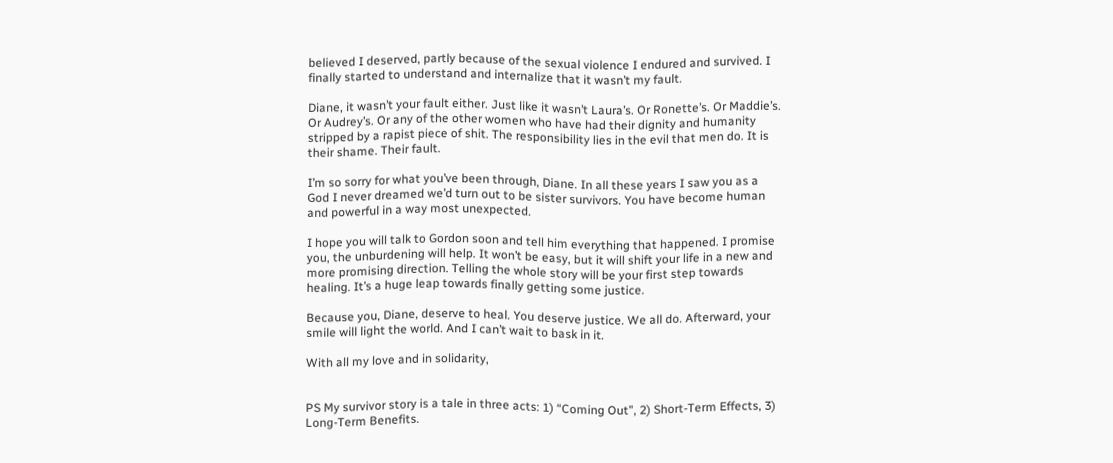believed I deserved, partly because of the sexual violence I endured and survived. I finally started to understand and internalize that it wasn’t my fault.

Diane, it wasn’t your fault either. Just like it wasn’t Laura’s. Or Ronette’s. Or Maddie’s. Or Audrey’s. Or any of the other women who have had their dignity and humanity stripped by a rapist piece of shit. The responsibility lies in the evil that men do. It is their shame. Their fault.

I’m so sorry for what you’ve been through, Diane. In all these years I saw you as a God I never dreamed we’d turn out to be sister survivors. You have become human and powerful in a way most unexpected.

I hope you will talk to Gordon soon and tell him everything that happened. I promise you, the unburdening will help. It won’t be easy, but it will shift your life in a new and more promising direction. Telling the whole story will be your first step towards healing. It’s a huge leap towards finally getting some justice.

Because you, Diane, deserve to heal. You deserve justice. We all do. Afterward, your smile will light the world. And I can’t wait to bask in it.

With all my love and in solidarity,


PS My survivor story is a tale in three acts: 1) “Coming Out”, 2) Short-Term Effects, 3) Long-Term Benefits.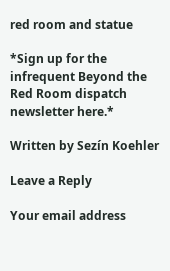red room and statue

*Sign up for the infrequent Beyond the Red Room dispatch newsletter here.*

Written by Sezín Koehler

Leave a Reply

Your email address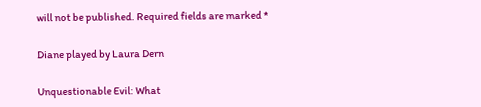will not be published. Required fields are marked *

Diane played by Laura Dern

Unquestionable Evil: What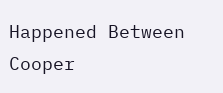Happened Between Cooper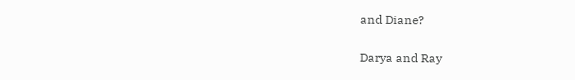and Diane?

Darya and Ray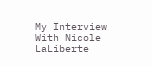My Interview With Nicole LaLiberte